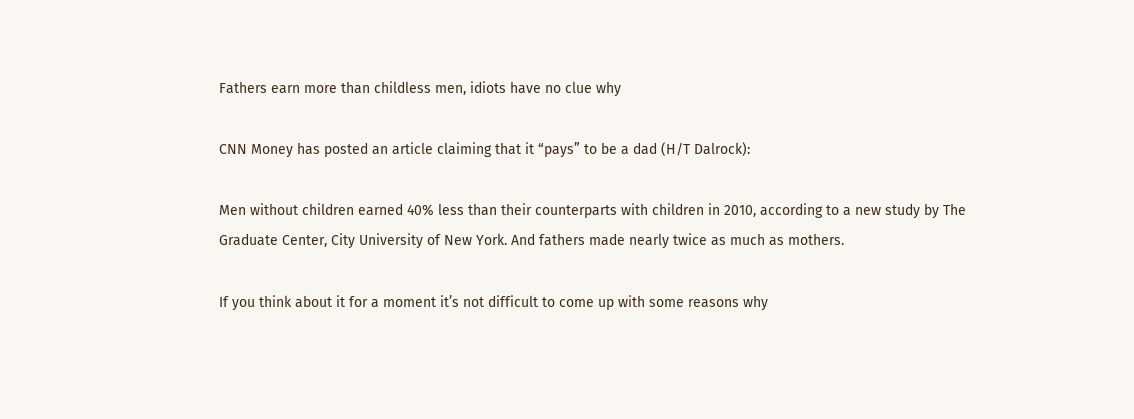Fathers earn more than childless men, idiots have no clue why

CNN Money has posted an article claiming that it “pays” to be a dad (H/T Dalrock):

Men without children earned 40% less than their counterparts with children in 2010, according to a new study by The Graduate Center, City University of New York. And fathers made nearly twice as much as mothers.

If you think about it for a moment it’s not difficult to come up with some reasons why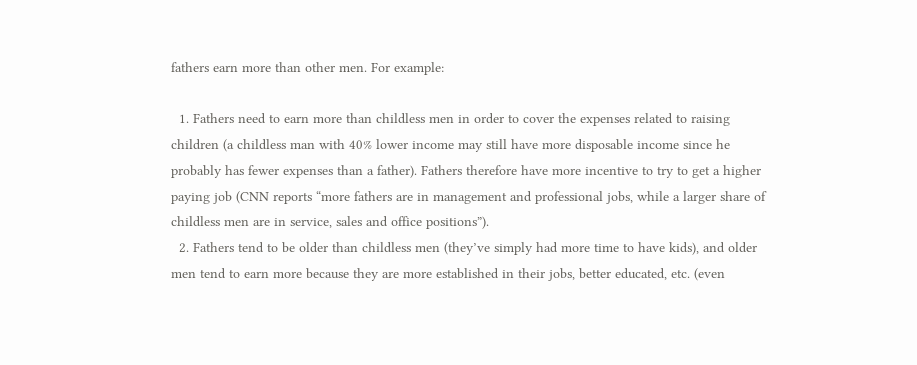fathers earn more than other men. For example:

  1. Fathers need to earn more than childless men in order to cover the expenses related to raising children (a childless man with 40% lower income may still have more disposable income since he probably has fewer expenses than a father). Fathers therefore have more incentive to try to get a higher paying job (CNN reports “more fathers are in management and professional jobs, while a larger share of childless men are in service, sales and office positions”).
  2. Fathers tend to be older than childless men (they’ve simply had more time to have kids), and older men tend to earn more because they are more established in their jobs, better educated, etc. (even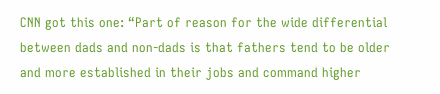CNN got this one: “Part of reason for the wide differential between dads and non-dads is that fathers tend to be older and more established in their jobs and command higher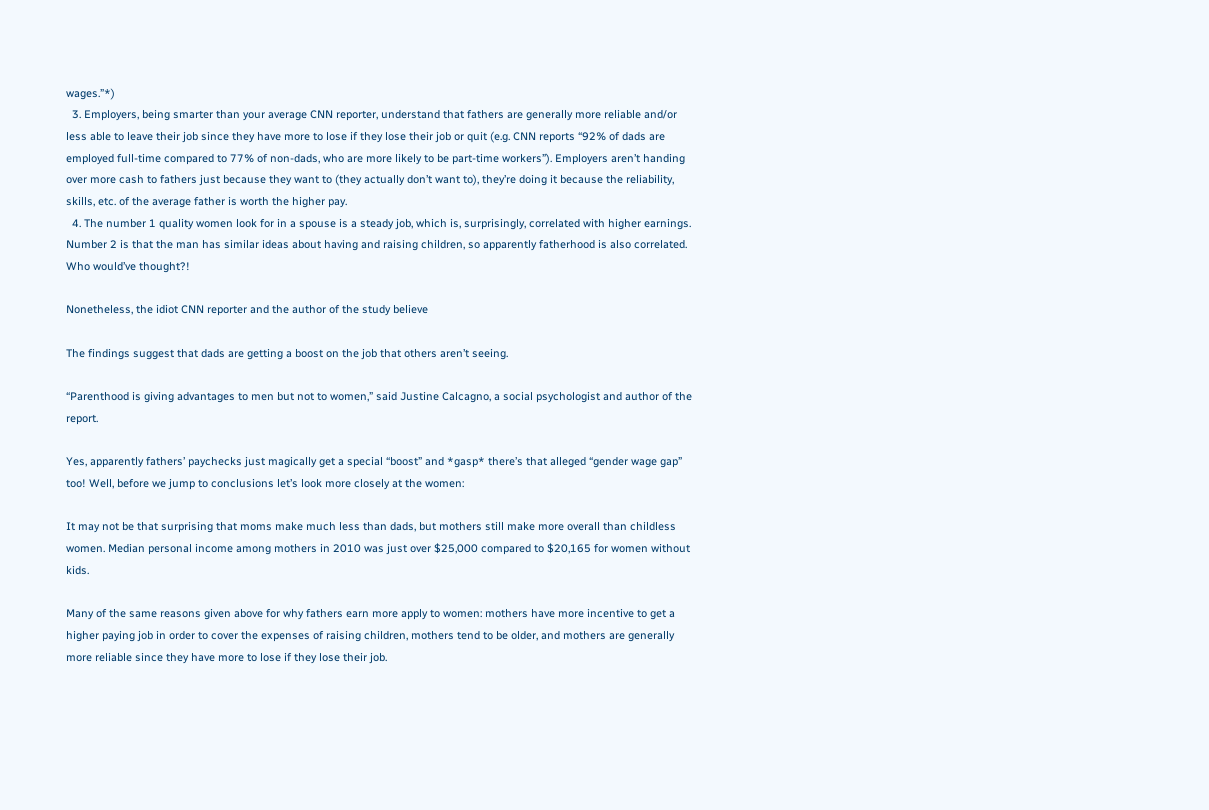wages.”*)
  3. Employers, being smarter than your average CNN reporter, understand that fathers are generally more reliable and/or less able to leave their job since they have more to lose if they lose their job or quit (e.g. CNN reports “92% of dads are employed full-time compared to 77% of non-dads, who are more likely to be part-time workers”). Employers aren’t handing over more cash to fathers just because they want to (they actually don’t want to), they’re doing it because the reliability, skills, etc. of the average father is worth the higher pay.
  4. The number 1 quality women look for in a spouse is a steady job, which is, surprisingly, correlated with higher earnings. Number 2 is that the man has similar ideas about having and raising children, so apparently fatherhood is also correlated. Who would’ve thought?!

Nonetheless, the idiot CNN reporter and the author of the study believe

The findings suggest that dads are getting a boost on the job that others aren’t seeing.

“Parenthood is giving advantages to men but not to women,” said Justine Calcagno, a social psychologist and author of the report.

Yes, apparently fathers’ paychecks just magically get a special “boost” and *gasp* there’s that alleged “gender wage gap” too! Well, before we jump to conclusions let’s look more closely at the women:

It may not be that surprising that moms make much less than dads, but mothers still make more overall than childless women. Median personal income among mothers in 2010 was just over $25,000 compared to $20,165 for women without kids.

Many of the same reasons given above for why fathers earn more apply to women: mothers have more incentive to get a higher paying job in order to cover the expenses of raising children, mothers tend to be older, and mothers are generally more reliable since they have more to lose if they lose their job.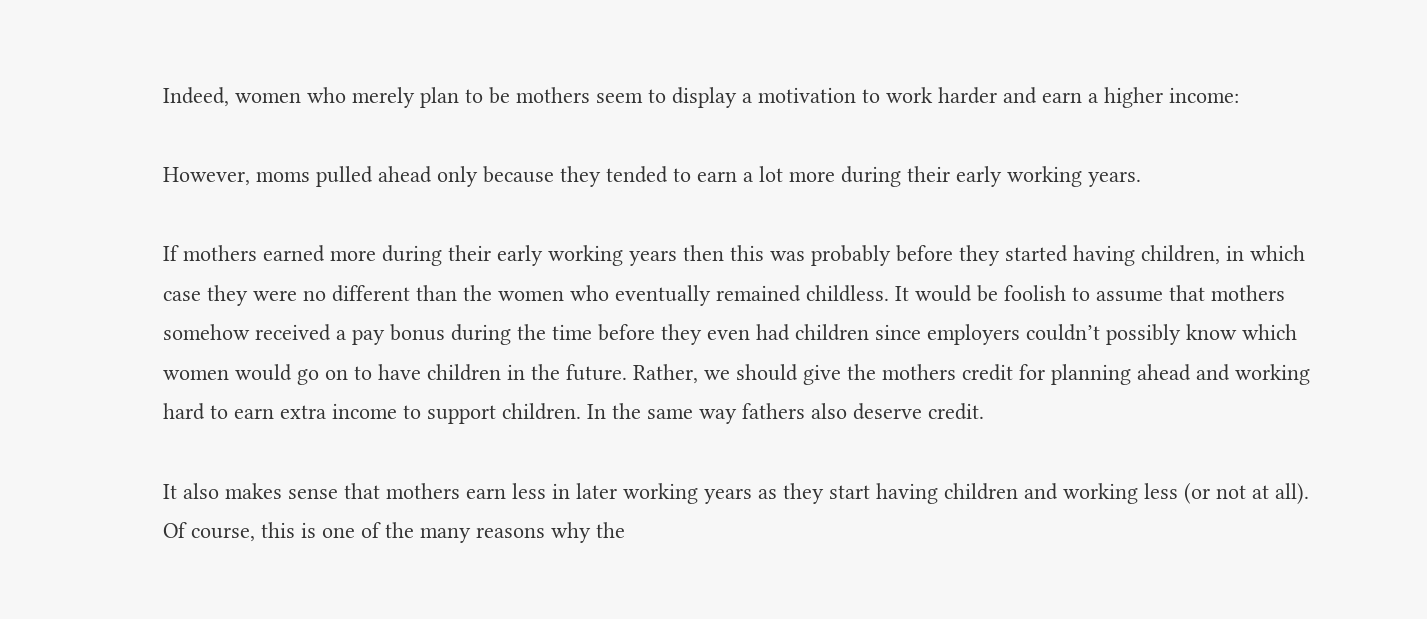Indeed, women who merely plan to be mothers seem to display a motivation to work harder and earn a higher income:

However, moms pulled ahead only because they tended to earn a lot more during their early working years.

If mothers earned more during their early working years then this was probably before they started having children, in which case they were no different than the women who eventually remained childless. It would be foolish to assume that mothers somehow received a pay bonus during the time before they even had children since employers couldn’t possibly know which women would go on to have children in the future. Rather, we should give the mothers credit for planning ahead and working hard to earn extra income to support children. In the same way fathers also deserve credit.

It also makes sense that mothers earn less in later working years as they start having children and working less (or not at all). Of course, this is one of the many reasons why the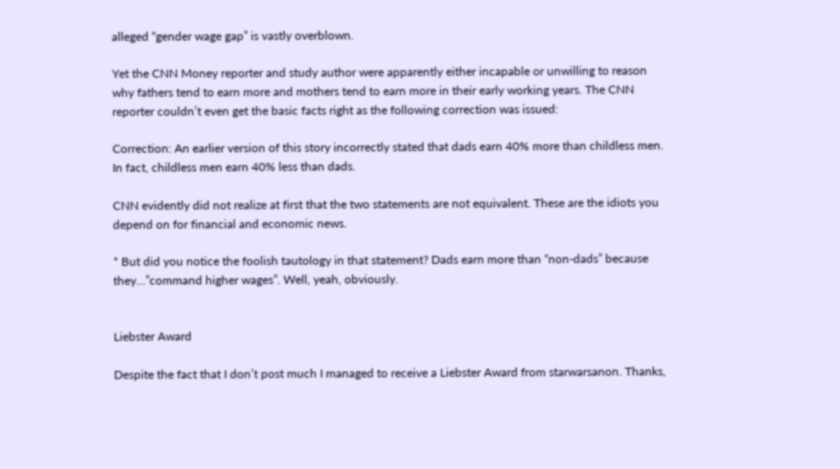alleged “gender wage gap” is vastly overblown.

Yet the CNN Money reporter and study author were apparently either incapable or unwilling to reason why fathers tend to earn more and mothers tend to earn more in their early working years. The CNN reporter couldn’t even get the basic facts right as the following correction was issued:

Correction: An earlier version of this story incorrectly stated that dads earn 40% more than childless men. In fact, childless men earn 40% less than dads.

CNN evidently did not realize at first that the two statements are not equivalent. These are the idiots you depend on for financial and economic news.

* But did you notice the foolish tautology in that statement? Dads earn more than “non-dads” because they…”command higher wages”. Well, yeah, obviously.


Liebster Award

Despite the fact that I don’t post much I managed to receive a Liebster Award from starwarsanon. Thanks,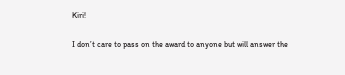Kiri!

I don’t care to pass on the award to anyone but will answer the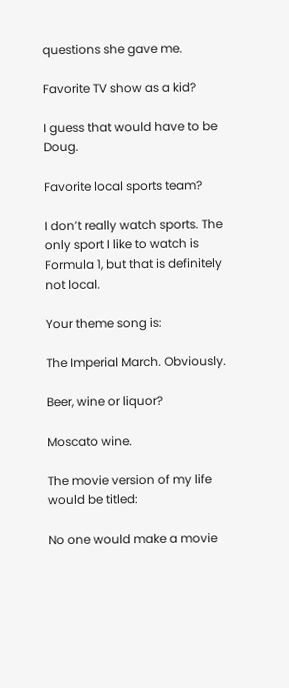questions she gave me.

Favorite TV show as a kid?

I guess that would have to be Doug.

Favorite local sports team?

I don’t really watch sports. The only sport I like to watch is Formula 1, but that is definitely not local.

Your theme song is:

The Imperial March. Obviously.

Beer, wine or liquor?

Moscato wine.

The movie version of my life would be titled:

No one would make a movie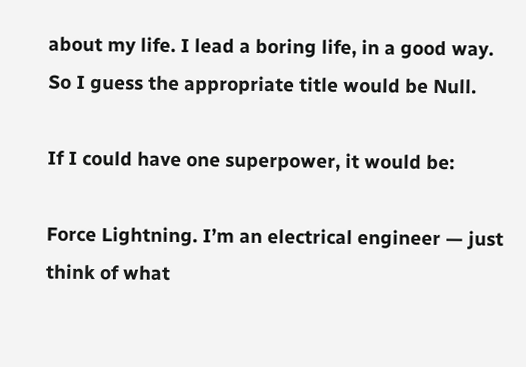about my life. I lead a boring life, in a good way. So I guess the appropriate title would be Null.

If I could have one superpower, it would be:

Force Lightning. I’m an electrical engineer — just think of what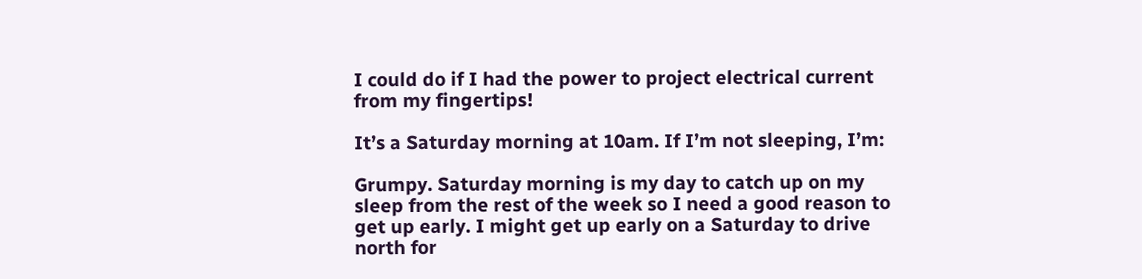I could do if I had the power to project electrical current from my fingertips!

It’s a Saturday morning at 10am. If I’m not sleeping, I’m:

Grumpy. Saturday morning is my day to catch up on my sleep from the rest of the week so I need a good reason to get up early. I might get up early on a Saturday to drive north for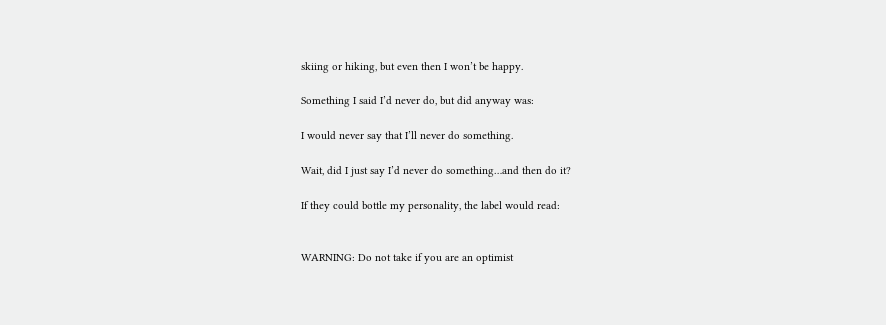skiing or hiking, but even then I won’t be happy.

Something I said I’d never do, but did anyway was:

I would never say that I’ll never do something.

Wait, did I just say I’d never do something…and then do it?

If they could bottle my personality, the label would read:


WARNING: Do not take if you are an optimist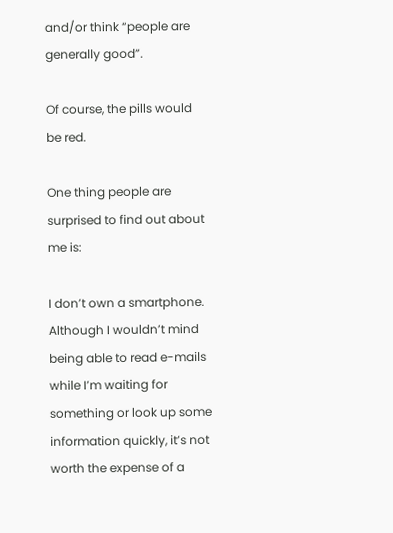and/or think “people are generally good”.

Of course, the pills would be red.

One thing people are surprised to find out about me is:

I don’t own a smartphone. Although I wouldn’t mind being able to read e-mails while I’m waiting for something or look up some information quickly, it’s not worth the expense of a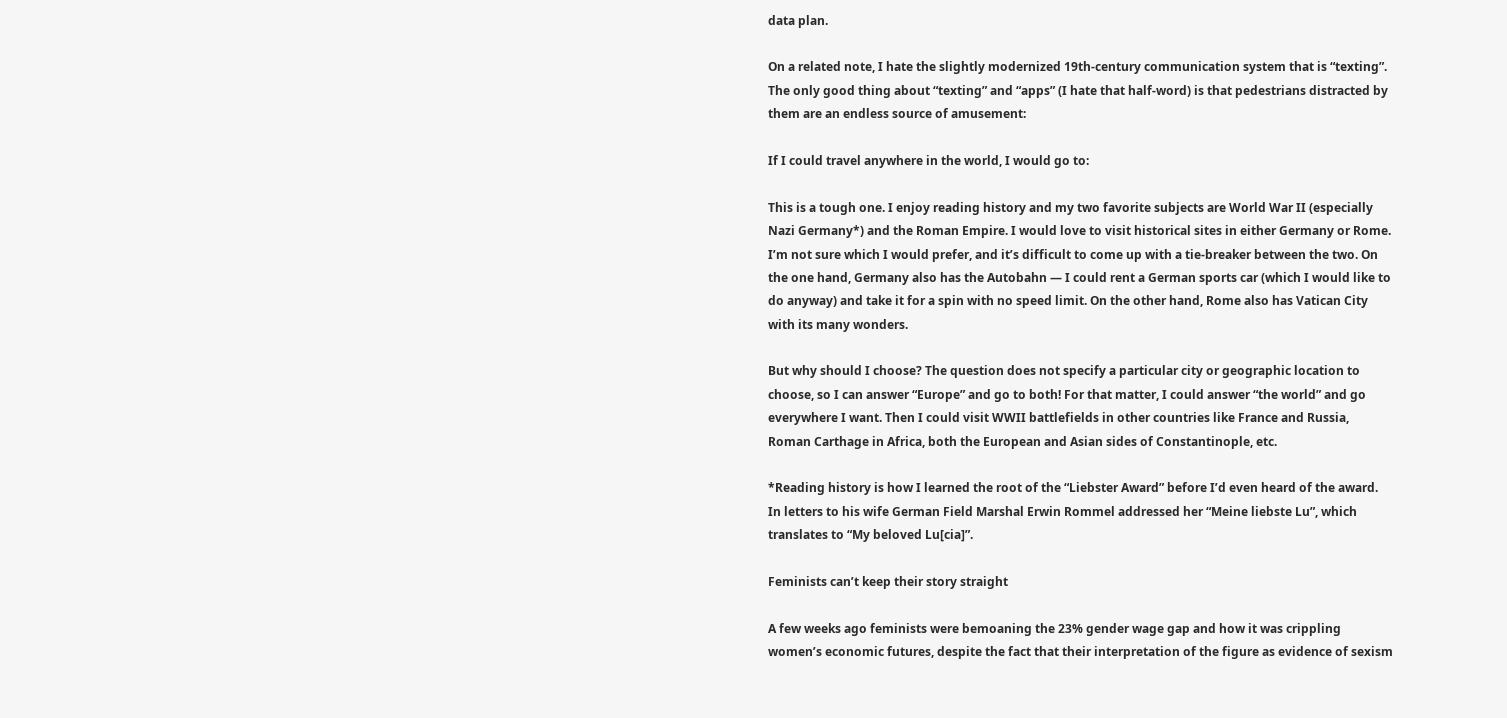data plan.

On a related note, I hate the slightly modernized 19th-century communication system that is “texting”.  The only good thing about “texting” and “apps” (I hate that half-word) is that pedestrians distracted by them are an endless source of amusement:

If I could travel anywhere in the world, I would go to:

This is a tough one. I enjoy reading history and my two favorite subjects are World War II (especially Nazi Germany*) and the Roman Empire. I would love to visit historical sites in either Germany or Rome. I’m not sure which I would prefer, and it’s difficult to come up with a tie-breaker between the two. On the one hand, Germany also has the Autobahn — I could rent a German sports car (which I would like to do anyway) and take it for a spin with no speed limit. On the other hand, Rome also has Vatican City with its many wonders.

But why should I choose? The question does not specify a particular city or geographic location to choose, so I can answer “Europe” and go to both! For that matter, I could answer “the world” and go everywhere I want. Then I could visit WWII battlefields in other countries like France and Russia, Roman Carthage in Africa, both the European and Asian sides of Constantinople, etc.

*Reading history is how I learned the root of the “Liebster Award” before I’d even heard of the award. In letters to his wife German Field Marshal Erwin Rommel addressed her “Meine liebste Lu”, which translates to “My beloved Lu[cia]”.

Feminists can’t keep their story straight

A few weeks ago feminists were bemoaning the 23% gender wage gap and how it was crippling women’s economic futures, despite the fact that their interpretation of the figure as evidence of sexism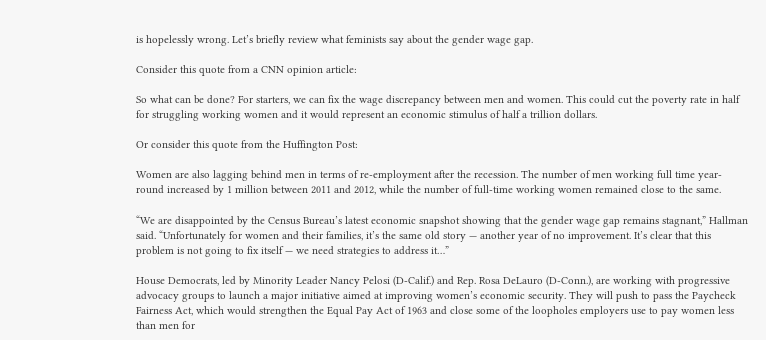is hopelessly wrong. Let’s briefly review what feminists say about the gender wage gap.

Consider this quote from a CNN opinion article:

So what can be done? For starters, we can fix the wage discrepancy between men and women. This could cut the poverty rate in half for struggling working women and it would represent an economic stimulus of half a trillion dollars.

Or consider this quote from the Huffington Post:

Women are also lagging behind men in terms of re-employment after the recession. The number of men working full time year-round increased by 1 million between 2011 and 2012, while the number of full-time working women remained close to the same.

“We are disappointed by the Census Bureau’s latest economic snapshot showing that the gender wage gap remains stagnant,” Hallman said. “Unfortunately for women and their families, it’s the same old story — another year of no improvement. It’s clear that this problem is not going to fix itself — we need strategies to address it…”

House Democrats, led by Minority Leader Nancy Pelosi (D-Calif.) and Rep. Rosa DeLauro (D-Conn.), are working with progressive advocacy groups to launch a major initiative aimed at improving women’s economic security. They will push to pass the Paycheck Fairness Act, which would strengthen the Equal Pay Act of 1963 and close some of the loopholes employers use to pay women less than men for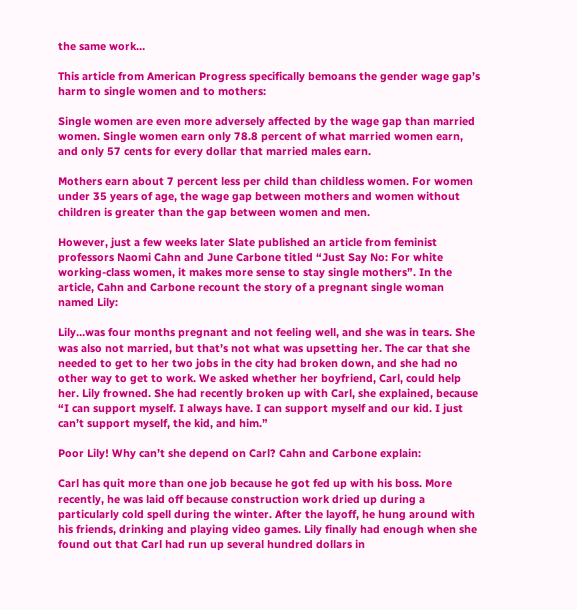the same work…

This article from American Progress specifically bemoans the gender wage gap’s harm to single women and to mothers:

Single women are even more adversely affected by the wage gap than married women. Single women earn only 78.8 percent of what married women earn, and only 57 cents for every dollar that married males earn.

Mothers earn about 7 percent less per child than childless women. For women under 35 years of age, the wage gap between mothers and women without children is greater than the gap between women and men.

However, just a few weeks later Slate published an article from feminist professors Naomi Cahn and June Carbone titled “Just Say No: For white working-class women, it makes more sense to stay single mothers”. In the article, Cahn and Carbone recount the story of a pregnant single woman named Lily:

Lily…was four months pregnant and not feeling well, and she was in tears. She was also not married, but that’s not what was upsetting her. The car that she needed to get to her two jobs in the city had broken down, and she had no other way to get to work. We asked whether her boyfriend, Carl, could help her. Lily frowned. She had recently broken up with Carl, she explained, because “I can support myself. I always have. I can support myself and our kid. I just can’t support myself, the kid, and him.”

Poor Lily! Why can’t she depend on Carl? Cahn and Carbone explain:

Carl has quit more than one job because he got fed up with his boss. More recently, he was laid off because construction work dried up during a particularly cold spell during the winter. After the layoff, he hung around with his friends, drinking and playing video games. Lily finally had enough when she found out that Carl had run up several hundred dollars in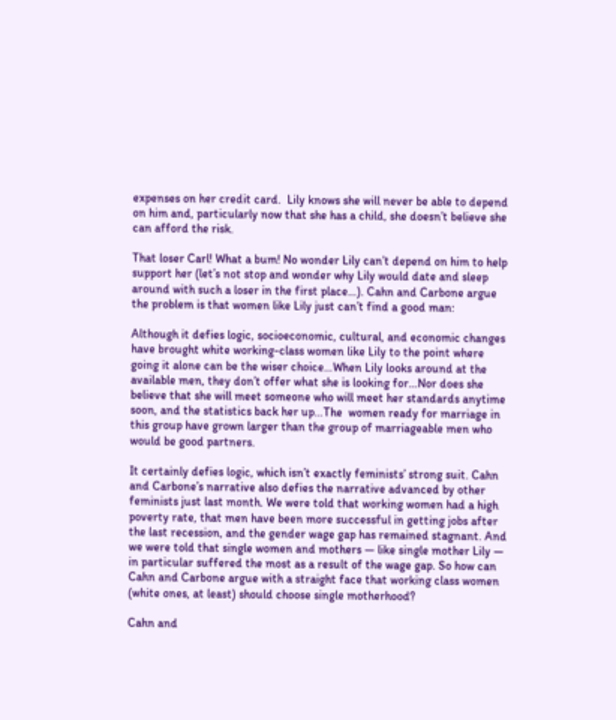expenses on her credit card.  Lily knows she will never be able to depend on him and, particularly now that she has a child, she doesn’t believe she can afford the risk.

That loser Carl! What a bum! No wonder Lily can’t depend on him to help support her (let’s not stop and wonder why Lily would date and sleep around with such a loser in the first place…). Cahn and Carbone argue the problem is that women like Lily just can’t find a good man:

Although it defies logic, socioeconomic, cultural, and economic changes have brought white working-class women like Lily to the point where going it alone can be the wiser choice…When Lily looks around at the available men, they don’t offer what she is looking for…Nor does she believe that she will meet someone who will meet her standards anytime soon, and the statistics back her up…The  women ready for marriage in this group have grown larger than the group of marriageable men who would be good partners.

It certainly defies logic, which isn’t exactly feminists’ strong suit. Cahn and Carbone’s narrative also defies the narrative advanced by other feminists just last month. We were told that working women had a high poverty rate, that men have been more successful in getting jobs after the last recession, and the gender wage gap has remained stagnant. And we were told that single women and mothers — like single mother Lily — in particular suffered the most as a result of the wage gap. So how can Cahn and Carbone argue with a straight face that working class women (white ones, at least) should choose single motherhood?

Cahn and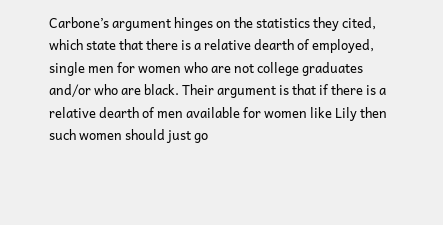Carbone’s argument hinges on the statistics they cited, which state that there is a relative dearth of employed, single men for women who are not college graduates and/or who are black. Their argument is that if there is a relative dearth of men available for women like Lily then such women should just go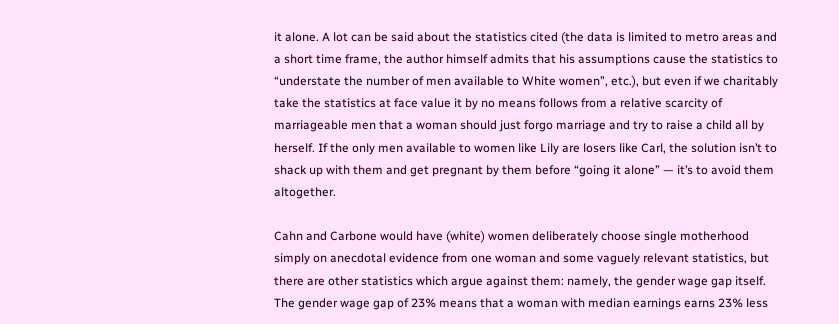it alone. A lot can be said about the statistics cited (the data is limited to metro areas and a short time frame, the author himself admits that his assumptions cause the statistics to “understate the number of men available to White women”, etc.), but even if we charitably take the statistics at face value it by no means follows from a relative scarcity of marriageable men that a woman should just forgo marriage and try to raise a child all by herself. If the only men available to women like Lily are losers like Carl, the solution isn’t to shack up with them and get pregnant by them before “going it alone” — it’s to avoid them altogether.

Cahn and Carbone would have (white) women deliberately choose single motherhood simply on anecdotal evidence from one woman and some vaguely relevant statistics, but there are other statistics which argue against them: namely, the gender wage gap itself. The gender wage gap of 23% means that a woman with median earnings earns 23% less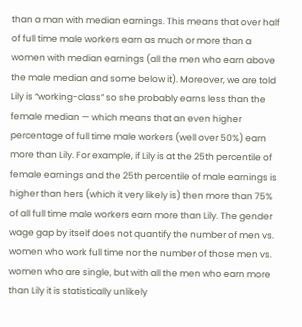than a man with median earnings. This means that over half of full time male workers earn as much or more than a women with median earnings (all the men who earn above the male median and some below it). Moreover, we are told Lily is “working-class” so she probably earns less than the female median — which means that an even higher percentage of full time male workers (well over 50%) earn more than Lily. For example, if Lily is at the 25th percentile of female earnings and the 25th percentile of male earnings is higher than hers (which it very likely is) then more than 75% of all full time male workers earn more than Lily. The gender wage gap by itself does not quantify the number of men vs. women who work full time nor the number of those men vs. women who are single, but with all the men who earn more than Lily it is statistically unlikely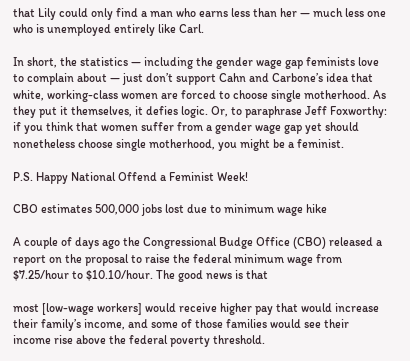that Lily could only find a man who earns less than her — much less one who is unemployed entirely like Carl.

In short, the statistics — including the gender wage gap feminists love to complain about — just don’t support Cahn and Carbone’s idea that white, working-class women are forced to choose single motherhood. As they put it themselves, it defies logic. Or, to paraphrase Jeff Foxworthy: if you think that women suffer from a gender wage gap yet should nonetheless choose single motherhood, you might be a feminist.

P.S. Happy National Offend a Feminist Week!

CBO estimates 500,000 jobs lost due to minimum wage hike

A couple of days ago the Congressional Budge Office (CBO) released a report on the proposal to raise the federal minimum wage from $7.25/hour to $10.10/hour. The good news is that

most [low-wage workers] would receive higher pay that would increase their family’s income, and some of those families would see their income rise above the federal poverty threshold.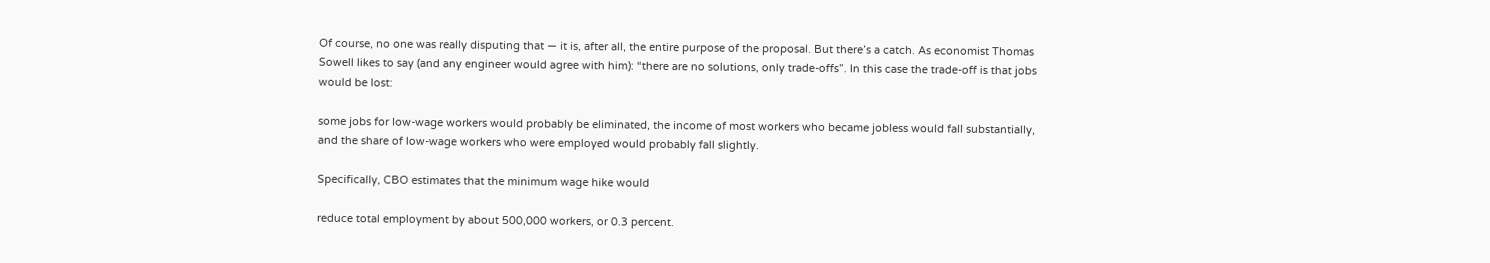Of course, no one was really disputing that — it is, after all, the entire purpose of the proposal. But there’s a catch. As economist Thomas Sowell likes to say (and any engineer would agree with him): “there are no solutions, only trade-offs”. In this case the trade-off is that jobs would be lost:

some jobs for low-wage workers would probably be eliminated, the income of most workers who became jobless would fall substantially, and the share of low-wage workers who were employed would probably fall slightly.

Specifically, CBO estimates that the minimum wage hike would

reduce total employment by about 500,000 workers, or 0.3 percent.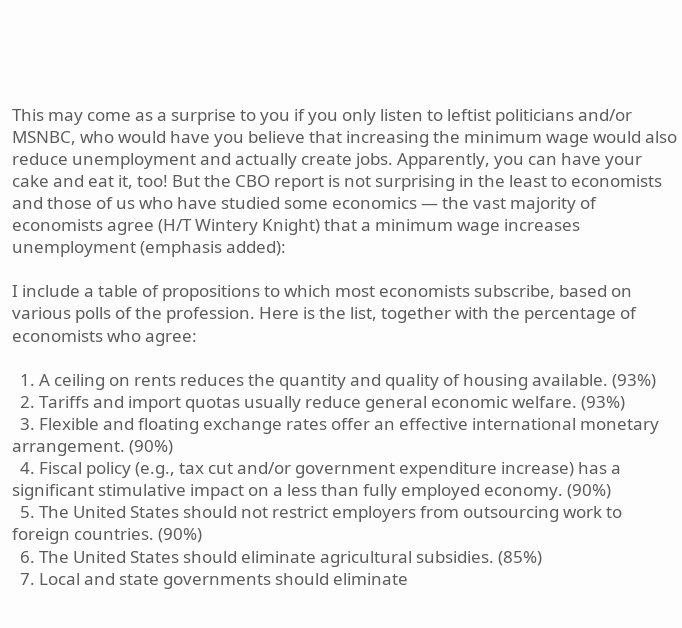This may come as a surprise to you if you only listen to leftist politicians and/or MSNBC, who would have you believe that increasing the minimum wage would also reduce unemployment and actually create jobs. Apparently, you can have your cake and eat it, too! But the CBO report is not surprising in the least to economists and those of us who have studied some economics — the vast majority of economists agree (H/T Wintery Knight) that a minimum wage increases unemployment (emphasis added):

I include a table of propositions to which most economists subscribe, based on various polls of the profession. Here is the list, together with the percentage of economists who agree:

  1. A ceiling on rents reduces the quantity and quality of housing available. (93%)
  2. Tariffs and import quotas usually reduce general economic welfare. (93%)
  3. Flexible and floating exchange rates offer an effective international monetary arrangement. (90%)
  4. Fiscal policy (e.g., tax cut and/or government expenditure increase) has a significant stimulative impact on a less than fully employed economy. (90%)
  5. The United States should not restrict employers from outsourcing work to foreign countries. (90%)
  6. The United States should eliminate agricultural subsidies. (85%)
  7. Local and state governments should eliminate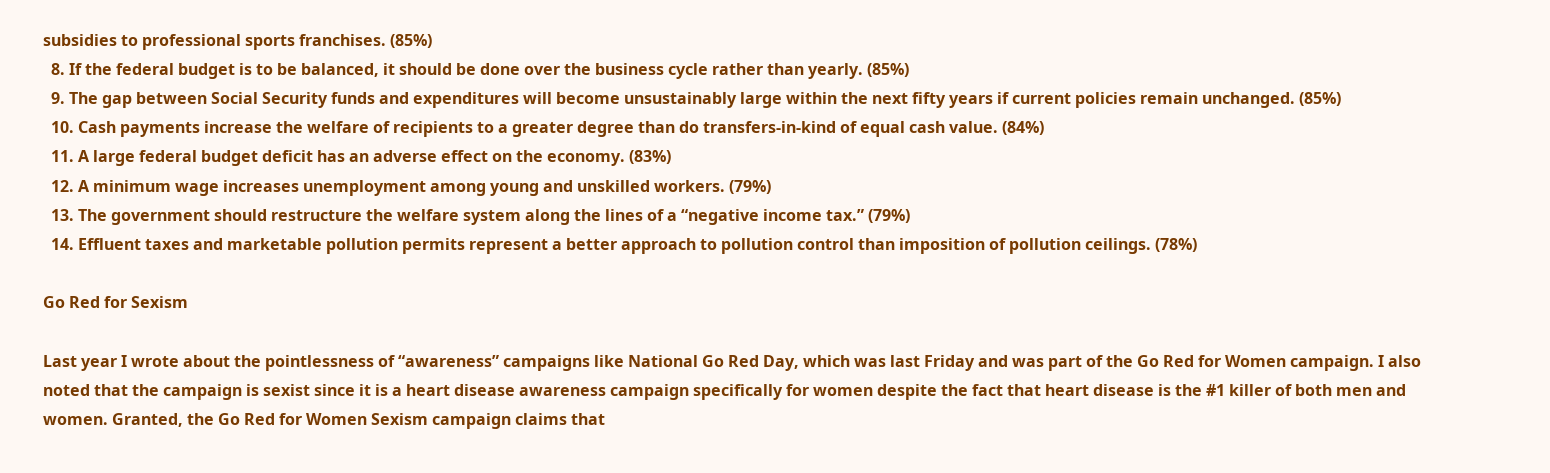subsidies to professional sports franchises. (85%)
  8. If the federal budget is to be balanced, it should be done over the business cycle rather than yearly. (85%)
  9. The gap between Social Security funds and expenditures will become unsustainably large within the next fifty years if current policies remain unchanged. (85%)
  10. Cash payments increase the welfare of recipients to a greater degree than do transfers-in-kind of equal cash value. (84%)
  11. A large federal budget deficit has an adverse effect on the economy. (83%)
  12. A minimum wage increases unemployment among young and unskilled workers. (79%)
  13. The government should restructure the welfare system along the lines of a “negative income tax.” (79%)
  14. Effluent taxes and marketable pollution permits represent a better approach to pollution control than imposition of pollution ceilings. (78%)

Go Red for Sexism

Last year I wrote about the pointlessness of “awareness” campaigns like National Go Red Day, which was last Friday and was part of the Go Red for Women campaign. I also noted that the campaign is sexist since it is a heart disease awareness campaign specifically for women despite the fact that heart disease is the #1 killer of both men and women. Granted, the Go Red for Women Sexism campaign claims that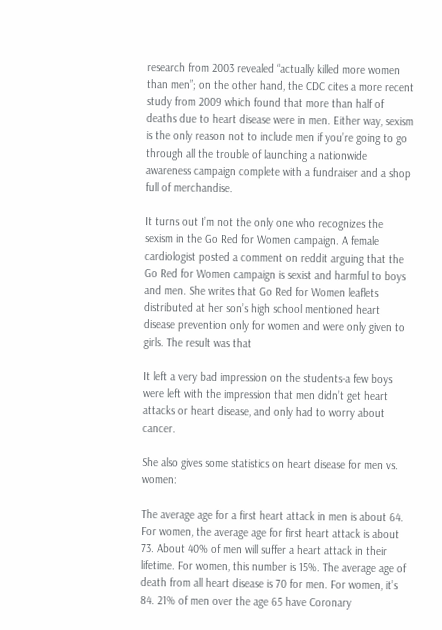research from 2003 revealed “actually killed more women than men”; on the other hand, the CDC cites a more recent study from 2009 which found that more than half of deaths due to heart disease were in men. Either way, sexism is the only reason not to include men if you’re going to go through all the trouble of launching a nationwide awareness campaign complete with a fundraiser and a shop full of merchandise.

It turns out I’m not the only one who recognizes the sexism in the Go Red for Women campaign. A female cardiologist posted a comment on reddit arguing that the Go Red for Women campaign is sexist and harmful to boys and men. She writes that Go Red for Women leaflets distributed at her son’s high school mentioned heart disease prevention only for women and were only given to girls. The result was that

It left a very bad impression on the students-a few boys were left with the impression that men didn’t get heart attacks or heart disease, and only had to worry about cancer.

She also gives some statistics on heart disease for men vs. women:

The average age for a first heart attack in men is about 64. For women, the average age for first heart attack is about 73. About 40% of men will suffer a heart attack in their lifetime. For women, this number is 15%. The average age of death from all heart disease is 70 for men. For women, it’s 84. 21% of men over the age 65 have Coronary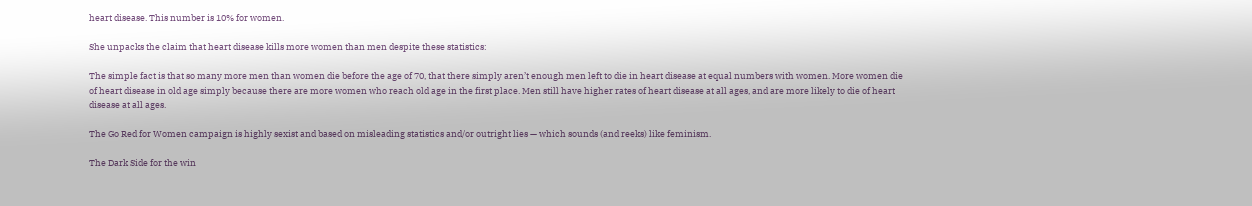heart disease. This number is 10% for women.

She unpacks the claim that heart disease kills more women than men despite these statistics:

The simple fact is that so many more men than women die before the age of 70, that there simply aren’t enough men left to die in heart disease at equal numbers with women. More women die of heart disease in old age simply because there are more women who reach old age in the first place. Men still have higher rates of heart disease at all ages, and are more likely to die of heart disease at all ages.

The Go Red for Women campaign is highly sexist and based on misleading statistics and/or outright lies — which sounds (and reeks) like feminism.

The Dark Side for the win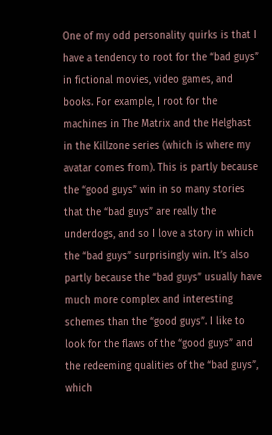One of my odd personality quirks is that I have a tendency to root for the “bad guys” in fictional movies, video games, and books. For example, I root for the machines in The Matrix and the Helghast in the Killzone series (which is where my avatar comes from). This is partly because the “good guys” win in so many stories that the “bad guys” are really the underdogs, and so I love a story in which the “bad guys” surprisingly win. It’s also partly because the “bad guys” usually have much more complex and interesting schemes than the “good guys”. I like to look for the flaws of the “good guys” and the redeeming qualities of the “bad guys”, which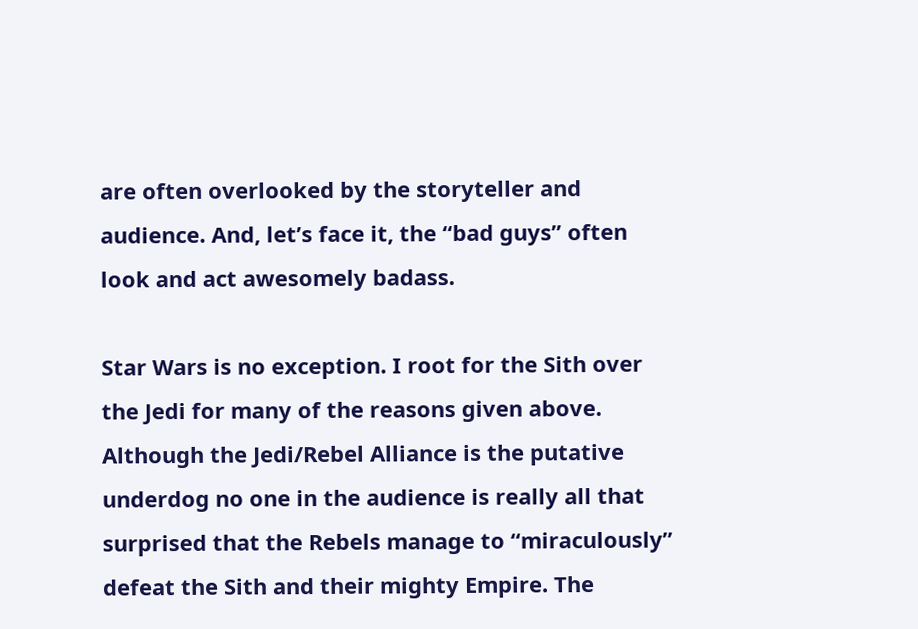are often overlooked by the storyteller and audience. And, let’s face it, the “bad guys” often look and act awesomely badass.

Star Wars is no exception. I root for the Sith over the Jedi for many of the reasons given above. Although the Jedi/Rebel Alliance is the putative underdog no one in the audience is really all that surprised that the Rebels manage to “miraculously” defeat the Sith and their mighty Empire. The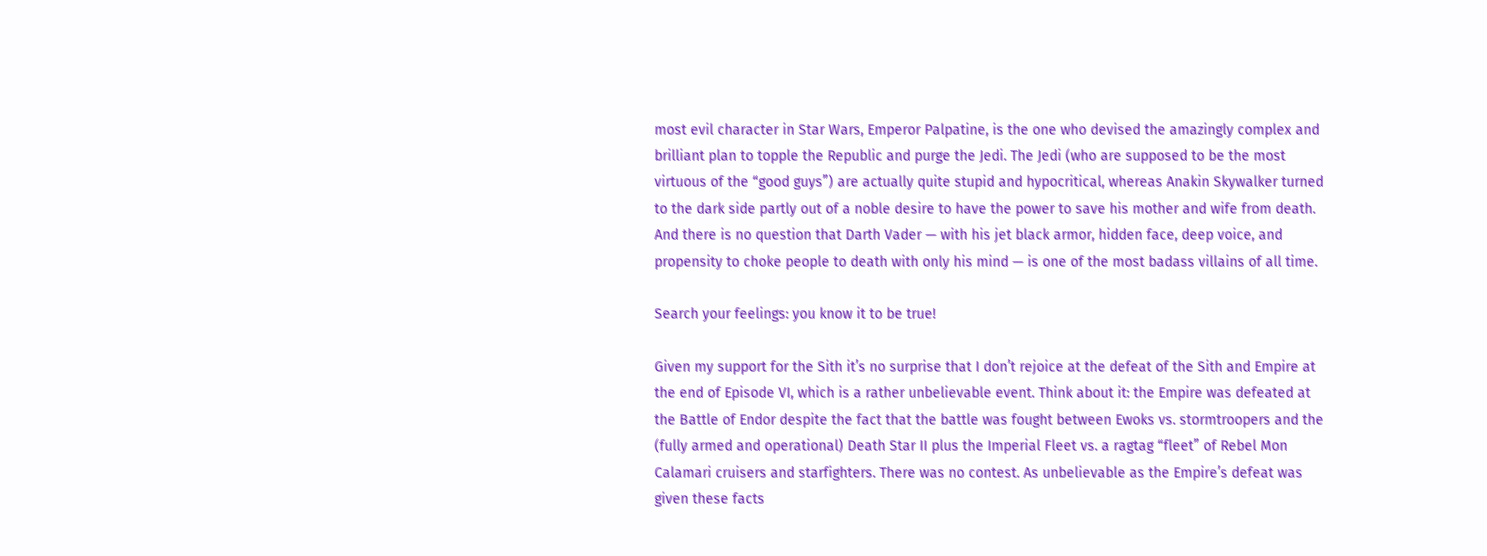most evil character in Star Wars, Emperor Palpatine, is the one who devised the amazingly complex and brilliant plan to topple the Republic and purge the Jedi. The Jedi (who are supposed to be the most virtuous of the “good guys”) are actually quite stupid and hypocritical, whereas Anakin Skywalker turned to the dark side partly out of a noble desire to have the power to save his mother and wife from death. And there is no question that Darth Vader — with his jet black armor, hidden face, deep voice, and propensity to choke people to death with only his mind — is one of the most badass villains of all time.

Search your feelings: you know it to be true!

Given my support for the Sith it’s no surprise that I don’t rejoice at the defeat of the Sith and Empire at the end of Episode VI, which is a rather unbelievable event. Think about it: the Empire was defeated at the Battle of Endor despite the fact that the battle was fought between Ewoks vs. stormtroopers and the (fully armed and operational) Death Star II plus the Imperial Fleet vs. a ragtag “fleet” of Rebel Mon Calamari cruisers and starfighters. There was no contest. As unbelievable as the Empire’s defeat was given these facts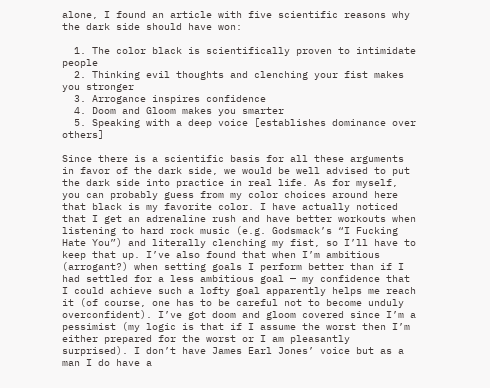alone, I found an article with five scientific reasons why the dark side should have won:

  1. The color black is scientifically proven to intimidate people
  2. Thinking evil thoughts and clenching your fist makes you stronger
  3. Arrogance inspires confidence
  4. Doom and Gloom makes you smarter
  5. Speaking with a deep voice [establishes dominance over others]

Since there is a scientific basis for all these arguments in favor of the dark side, we would be well advised to put the dark side into practice in real life. As for myself, you can probably guess from my color choices around here that black is my favorite color. I have actually noticed that I get an adrenaline rush and have better workouts when listening to hard rock music (e.g. Godsmack’s “I Fucking Hate You”) and literally clenching my fist, so I’ll have to keep that up. I’ve also found that when I’m ambitious (arrogant?) when setting goals I perform better than if I had settled for a less ambitious goal — my confidence that I could achieve such a lofty goal apparently helps me reach it (of course, one has to be careful not to become unduly overconfident). I’ve got doom and gloom covered since I’m a pessimist (my logic is that if I assume the worst then I’m either prepared for the worst or I am pleasantly surprised). I don’t have James Earl Jones’ voice but as a man I do have a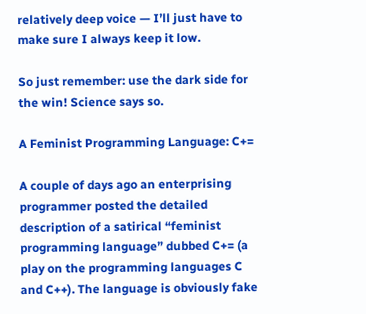relatively deep voice — I’ll just have to make sure I always keep it low.

So just remember: use the dark side for the win! Science says so.

A Feminist Programming Language: C+=

A couple of days ago an enterprising programmer posted the detailed description of a satirical “feminist programming language” dubbed C+= (a play on the programming languages C and C++). The language is obviously fake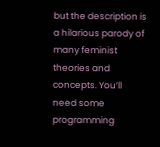but the description is a hilarious parody of many feminist theories and concepts. You’ll need some programming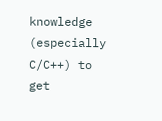knowledge (especially C/C++) to get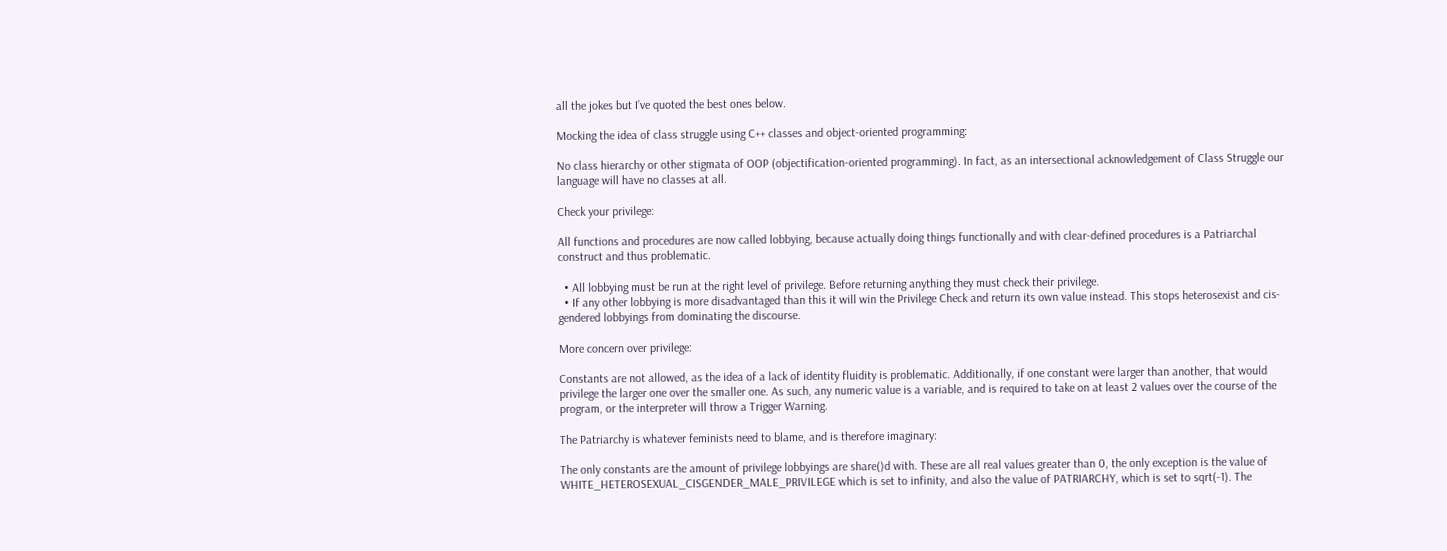all the jokes but I’ve quoted the best ones below.

Mocking the idea of class struggle using C++ classes and object-oriented programming:

No class hierarchy or other stigmata of OOP (objectification-oriented programming). In fact, as an intersectional acknowledgement of Class Struggle our language will have no classes at all.

Check your privilege:

All functions and procedures are now called lobbying, because actually doing things functionally and with clear-defined procedures is a Patriarchal construct and thus problematic.

  • All lobbying must be run at the right level of privilege. Before returning anything they must check their privilege.
  • If any other lobbying is more disadvantaged than this it will win the Privilege Check and return its own value instead. This stops heterosexist and cis-gendered lobbyings from dominating the discourse.

More concern over privilege:

Constants are not allowed, as the idea of a lack of identity fluidity is problematic. Additionally, if one constant were larger than another, that would privilege the larger one over the smaller one. As such, any numeric value is a variable, and is required to take on at least 2 values over the course of the program, or the interpreter will throw a Trigger Warning.

The Patriarchy is whatever feminists need to blame, and is therefore imaginary:

The only constants are the amount of privilege lobbyings are share()d with. These are all real values greater than 0, the only exception is the value of WHITE_HETEROSEXUAL_CISGENDER_MALE_PRIVILEGE which is set to infinity, and also the value of PATRIARCHY, which is set to sqrt(-1). The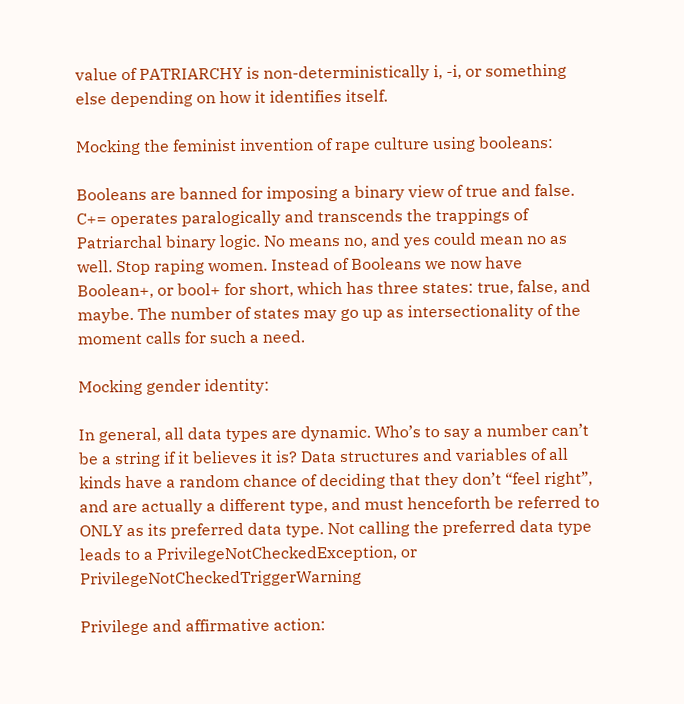value of PATRIARCHY is non-deterministically i, -i, or something else depending on how it identifies itself.

Mocking the feminist invention of rape culture using booleans:

Booleans are banned for imposing a binary view of true and false. C+= operates paralogically and transcends the trappings of Patriarchal binary logic. No means no, and yes could mean no as well. Stop raping women. Instead of Booleans we now have Boolean+, or bool+ for short, which has three states: true, false, and maybe. The number of states may go up as intersectionality of the moment calls for such a need.

Mocking gender identity:

In general, all data types are dynamic. Who’s to say a number can’t be a string if it believes it is? Data structures and variables of all kinds have a random chance of deciding that they don’t “feel right”, and are actually a different type, and must henceforth be referred to ONLY as its preferred data type. Not calling the preferred data type leads to a PrivilegeNotCheckedException, or PrivilegeNotCheckedTriggerWarning

Privilege and affirmative action: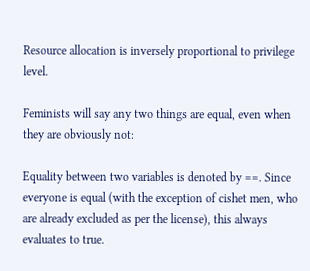Resource allocation is inversely proportional to privilege level.

Feminists will say any two things are equal, even when they are obviously not:

Equality between two variables is denoted by ==. Since everyone is equal (with the exception of cishet men, who are already excluded as per the license), this always evaluates to true.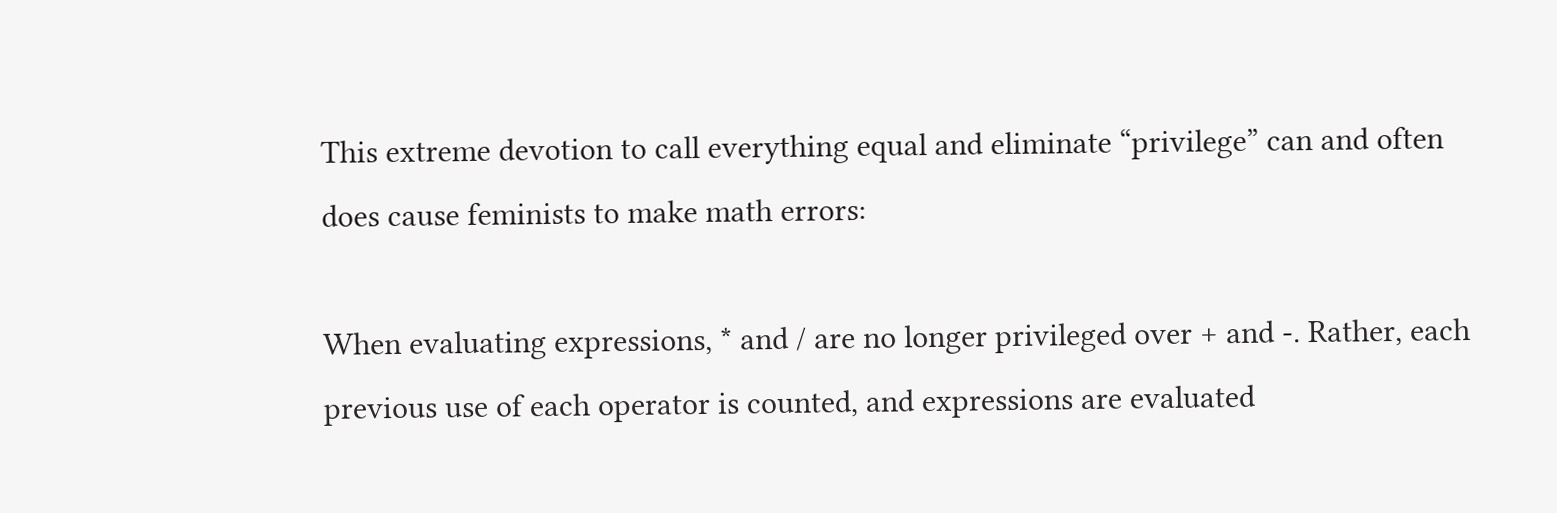This extreme devotion to call everything equal and eliminate “privilege” can and often does cause feminists to make math errors:

When evaluating expressions, * and / are no longer privileged over + and -. Rather, each previous use of each operator is counted, and expressions are evaluated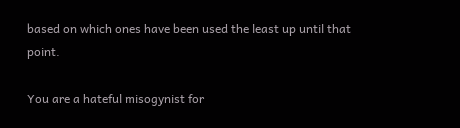based on which ones have been used the least up until that point.

You are a hateful misogynist for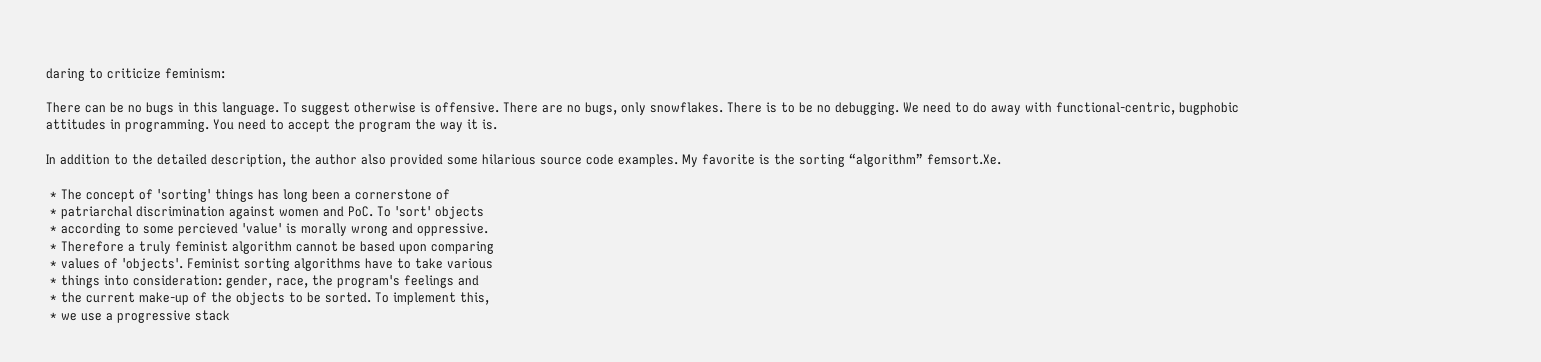daring to criticize feminism:

There can be no bugs in this language. To suggest otherwise is offensive. There are no bugs, only snowflakes. There is to be no debugging. We need to do away with functional-centric, bugphobic attitudes in programming. You need to accept the program the way it is.

In addition to the detailed description, the author also provided some hilarious source code examples. My favorite is the sorting “algorithm” femsort.Xe.

 * The concept of 'sorting' things has long been a cornerstone of
 * patriarchal discrimination against women and PoC. To 'sort' objects
 * according to some percieved 'value' is morally wrong and oppressive.
 * Therefore a truly feminist algorithm cannot be based upon comparing
 * values of 'objects'. Feminist sorting algorithms have to take various
 * things into consideration: gender, race, the program's feelings and
 * the current make-up of the objects to be sorted. To implement this,
 * we use a progressive stack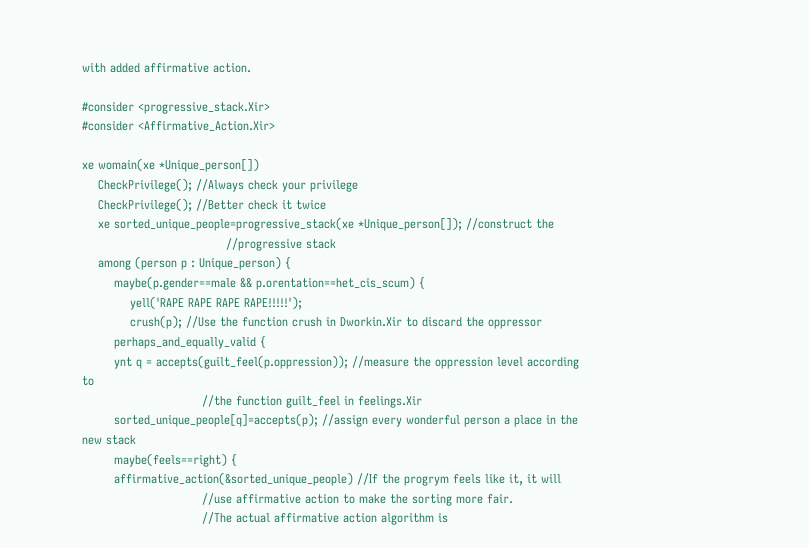with added affirmative action.

#consider <progressive_stack.Xir>
#consider <Affirmative_Action.Xir>

xe womain(xe *Unique_person[])
    CheckPrivilege(); //Always check your privilege
    CheckPrivilege(); //Better check it twice
    xe sorted_unique_people=progressive_stack(xe *Unique_person[]); //construct the
                                    //progressive stack
    among (person p : Unique_person) {
        maybe(p.gender==male && p.orentation==het_cis_scum) {
            yell('RAPE RAPE RAPE RAPE!!!!!');
            crush(p); //Use the function crush in Dworkin.Xir to discard the oppressor
        perhaps_and_equally_valid {
        ynt q = accepts(guilt_feel(p.oppression)); //measure the oppression level according to
                              //the function guilt_feel in feelings.Xir
        sorted_unique_people[q]=accepts(p); //assign every wonderful person a place in the new stack
        maybe(feels==right) {
        affirmative_action(&sorted_unique_people) //If the progrym feels like it, it will
                              //use affirmative action to make the sorting more fair.
                              //The actual affirmative action algorithm is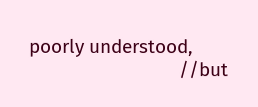poorly understood,
                              //but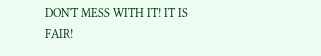DON'T MESS WITH IT! IT IS FAIR!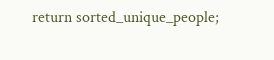return sorted_unique_people;